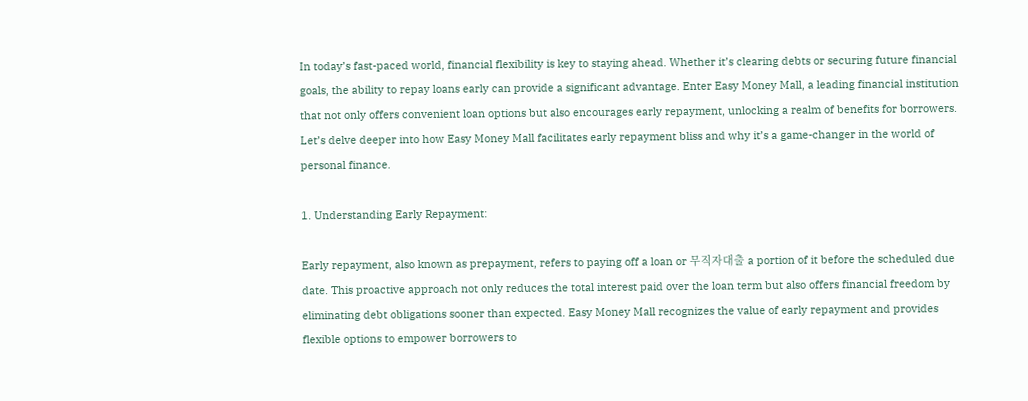In today’s fast-paced world, financial flexibility is key to staying ahead. Whether it’s clearing debts or securing future financial goals, the ability to repay loans early can provide a significant advantage. Enter Easy Money Mall, a leading financial institution that not only offers convenient loan options but also encourages early repayment, unlocking a realm of benefits for borrowers. Let’s delve deeper into how Easy Money Mall facilitates early repayment bliss and why it’s a game-changer in the world of personal finance.

1. Understanding Early Repayment:

Early repayment, also known as prepayment, refers to paying off a loan or 무직자대출 a portion of it before the scheduled due date. This proactive approach not only reduces the total interest paid over the loan term but also offers financial freedom by eliminating debt obligations sooner than expected. Easy Money Mall recognizes the value of early repayment and provides flexible options to empower borrowers to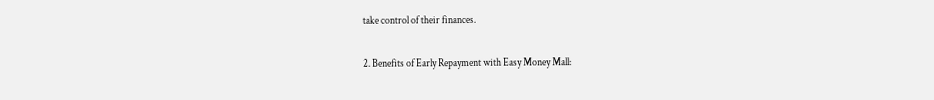take control of their finances.

2. Benefits of Early Repayment with Easy Money Mall: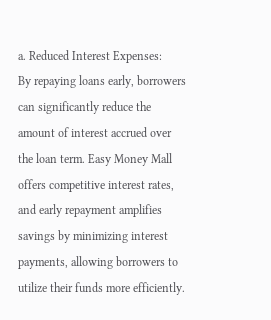a. Reduced Interest Expenses:
By repaying loans early, borrowers can significantly reduce the amount of interest accrued over the loan term. Easy Money Mall offers competitive interest rates, and early repayment amplifies savings by minimizing interest payments, allowing borrowers to utilize their funds more efficiently.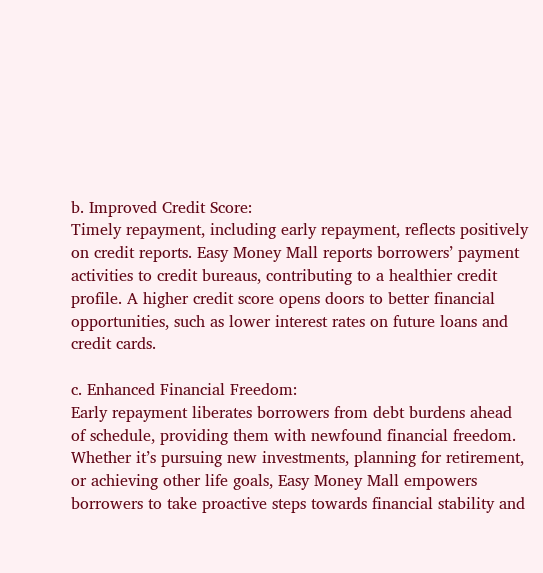b. Improved Credit Score:
Timely repayment, including early repayment, reflects positively on credit reports. Easy Money Mall reports borrowers’ payment activities to credit bureaus, contributing to a healthier credit profile. A higher credit score opens doors to better financial opportunities, such as lower interest rates on future loans and credit cards.

c. Enhanced Financial Freedom:
Early repayment liberates borrowers from debt burdens ahead of schedule, providing them with newfound financial freedom. Whether it’s pursuing new investments, planning for retirement, or achieving other life goals, Easy Money Mall empowers borrowers to take proactive steps towards financial stability and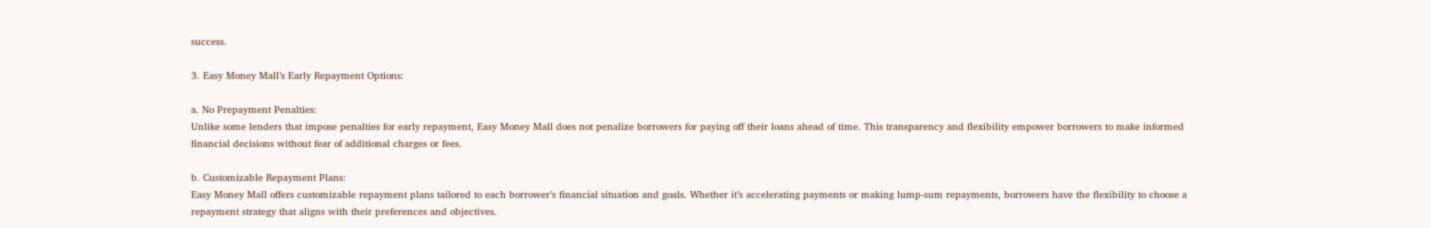success.

3. Easy Money Mall’s Early Repayment Options:

a. No Prepayment Penalties:
Unlike some lenders that impose penalties for early repayment, Easy Money Mall does not penalize borrowers for paying off their loans ahead of time. This transparency and flexibility empower borrowers to make informed financial decisions without fear of additional charges or fees.

b. Customizable Repayment Plans:
Easy Money Mall offers customizable repayment plans tailored to each borrower’s financial situation and goals. Whether it’s accelerating payments or making lump-sum repayments, borrowers have the flexibility to choose a repayment strategy that aligns with their preferences and objectives.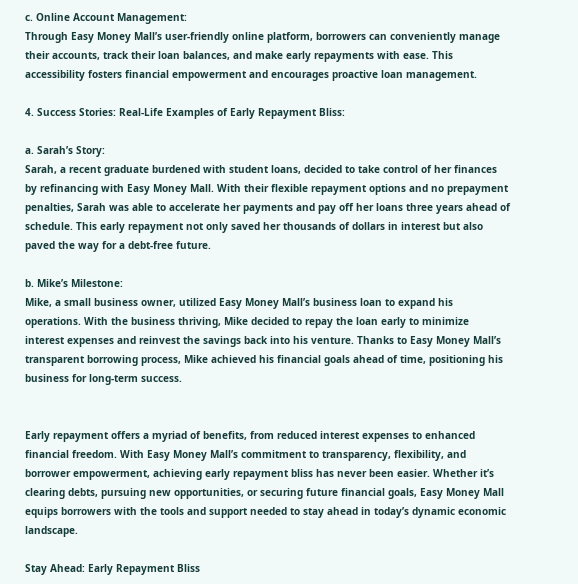c. Online Account Management:
Through Easy Money Mall’s user-friendly online platform, borrowers can conveniently manage their accounts, track their loan balances, and make early repayments with ease. This accessibility fosters financial empowerment and encourages proactive loan management.

4. Success Stories: Real-Life Examples of Early Repayment Bliss:

a. Sarah’s Story:
Sarah, a recent graduate burdened with student loans, decided to take control of her finances by refinancing with Easy Money Mall. With their flexible repayment options and no prepayment penalties, Sarah was able to accelerate her payments and pay off her loans three years ahead of schedule. This early repayment not only saved her thousands of dollars in interest but also paved the way for a debt-free future.

b. Mike’s Milestone:
Mike, a small business owner, utilized Easy Money Mall’s business loan to expand his operations. With the business thriving, Mike decided to repay the loan early to minimize interest expenses and reinvest the savings back into his venture. Thanks to Easy Money Mall’s transparent borrowing process, Mike achieved his financial goals ahead of time, positioning his business for long-term success.


Early repayment offers a myriad of benefits, from reduced interest expenses to enhanced financial freedom. With Easy Money Mall’s commitment to transparency, flexibility, and borrower empowerment, achieving early repayment bliss has never been easier. Whether it’s clearing debts, pursuing new opportunities, or securing future financial goals, Easy Money Mall equips borrowers with the tools and support needed to stay ahead in today’s dynamic economic landscape.

Stay Ahead: Early Repayment Bliss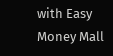with Easy Money Mall